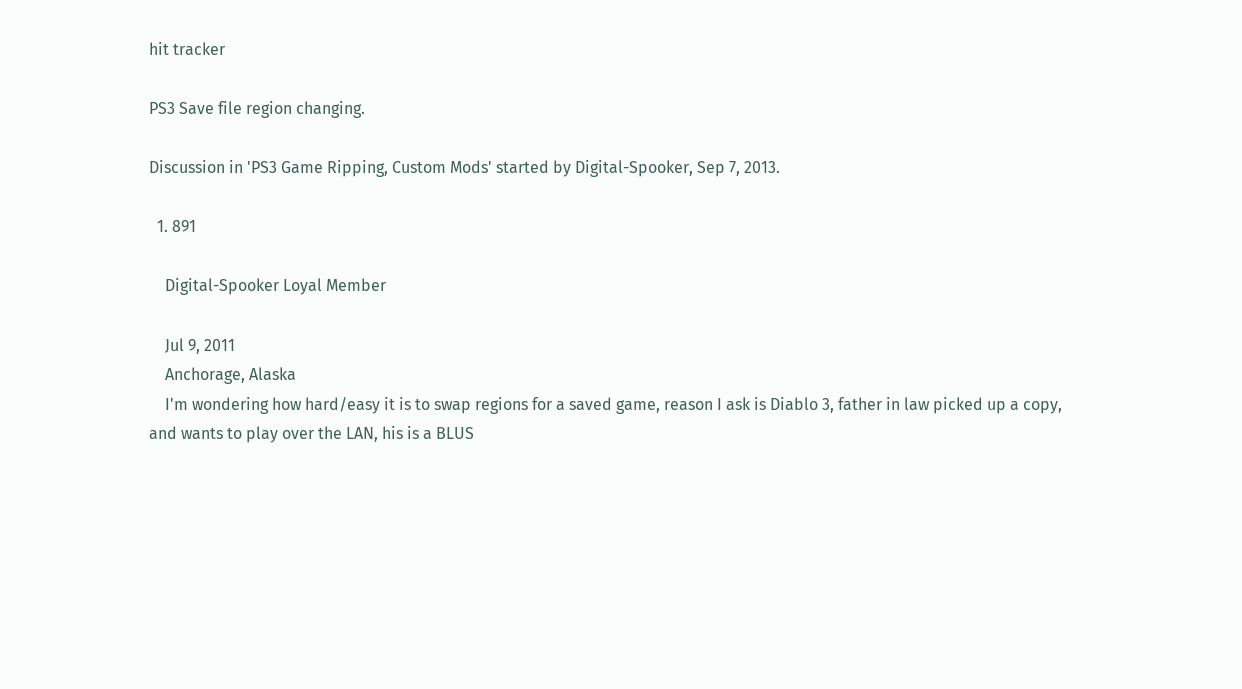hit tracker

PS3 Save file region changing.

Discussion in 'PS3 Game Ripping, Custom Mods' started by Digital-Spooker, Sep 7, 2013.

  1. 891

    Digital-Spooker Loyal Member

    Jul 9, 2011
    Anchorage, Alaska
    I'm wondering how hard/easy it is to swap regions for a saved game, reason I ask is Diablo 3, father in law picked up a copy, and wants to play over the LAN, his is a BLUS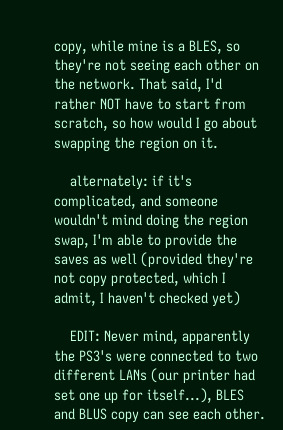copy, while mine is a BLES, so they're not seeing each other on the network. That said, I'd rather NOT have to start from scratch, so how would I go about swapping the region on it.

    alternately: if it's complicated, and someone wouldn't mind doing the region swap, I'm able to provide the saves as well (provided they're not copy protected, which I admit, I haven't checked yet)

    EDIT: Never mind, apparently the PS3's were connected to two different LANs (our printer had set one up for itself...), BLES and BLUS copy can see each other.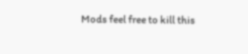Mods feel free to kill this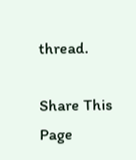thread.

Share This Page